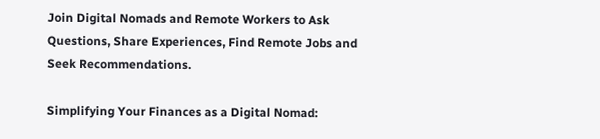Join Digital Nomads and Remote Workers to Ask Questions, Share Experiences, Find Remote Jobs and Seek Recommendations.

Simplifying Your Finances as a Digital Nomad: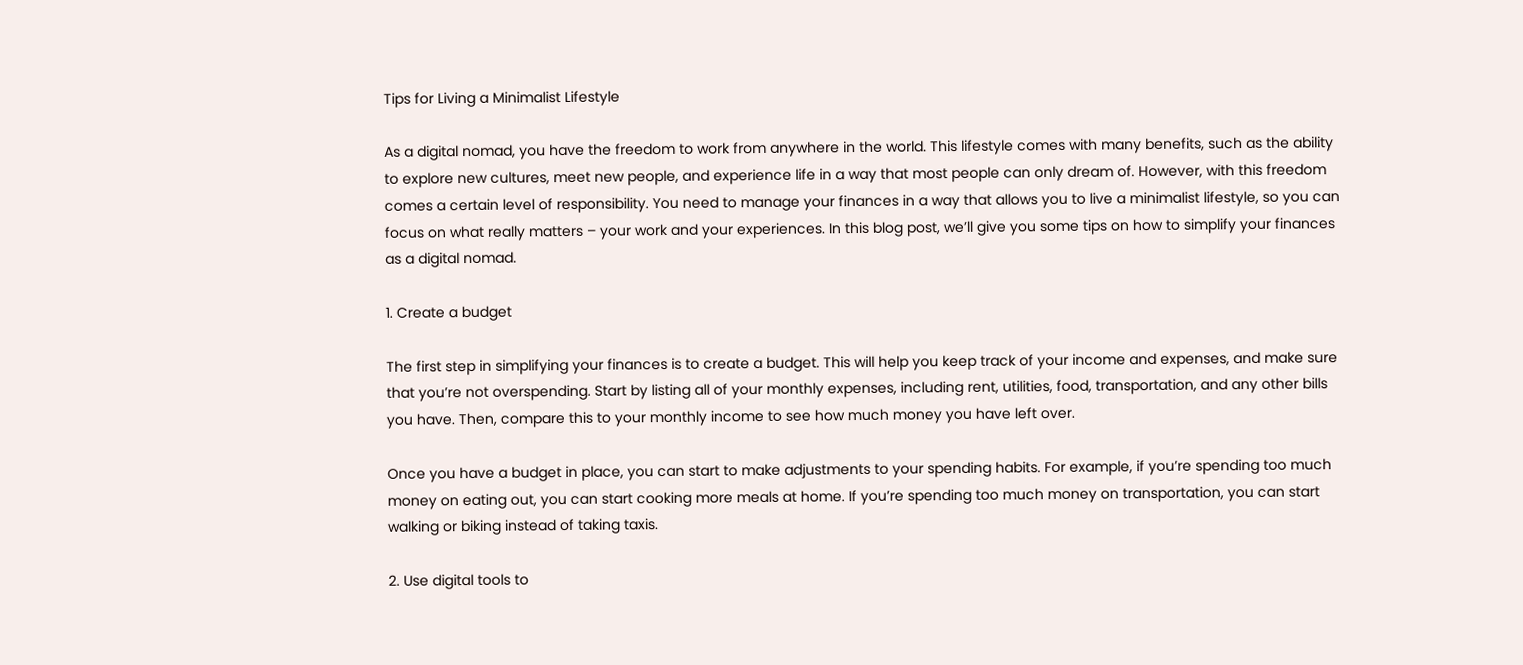Tips for Living a Minimalist Lifestyle

As a digital nomad, you have the freedom to work from anywhere in the world. This lifestyle comes with many benefits, such as the ability to explore new cultures, meet new people, and experience life in a way that most people can only dream of. However, with this freedom comes a certain level of responsibility. You need to manage your finances in a way that allows you to live a minimalist lifestyle, so you can focus on what really matters – your work and your experiences. In this blog post, we’ll give you some tips on how to simplify your finances as a digital nomad.

1. Create a budget

The first step in simplifying your finances is to create a budget. This will help you keep track of your income and expenses, and make sure that you’re not overspending. Start by listing all of your monthly expenses, including rent, utilities, food, transportation, and any other bills you have. Then, compare this to your monthly income to see how much money you have left over.

Once you have a budget in place, you can start to make adjustments to your spending habits. For example, if you’re spending too much money on eating out, you can start cooking more meals at home. If you’re spending too much money on transportation, you can start walking or biking instead of taking taxis.

2. Use digital tools to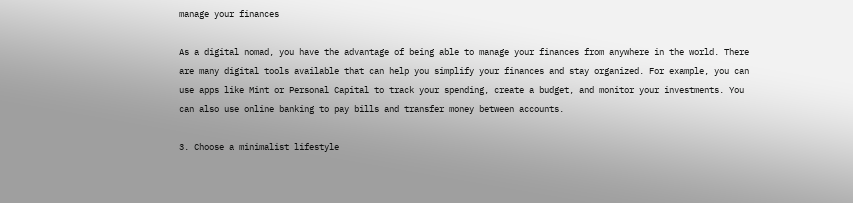manage your finances

As a digital nomad, you have the advantage of being able to manage your finances from anywhere in the world. There are many digital tools available that can help you simplify your finances and stay organized. For example, you can use apps like Mint or Personal Capital to track your spending, create a budget, and monitor your investments. You can also use online banking to pay bills and transfer money between accounts.

3. Choose a minimalist lifestyle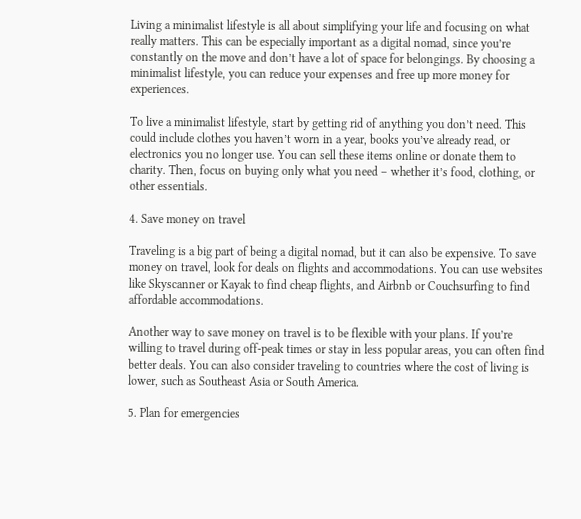Living a minimalist lifestyle is all about simplifying your life and focusing on what really matters. This can be especially important as a digital nomad, since you’re constantly on the move and don’t have a lot of space for belongings. By choosing a minimalist lifestyle, you can reduce your expenses and free up more money for experiences.

To live a minimalist lifestyle, start by getting rid of anything you don’t need. This could include clothes you haven’t worn in a year, books you’ve already read, or electronics you no longer use. You can sell these items online or donate them to charity. Then, focus on buying only what you need – whether it’s food, clothing, or other essentials.

4. Save money on travel

Traveling is a big part of being a digital nomad, but it can also be expensive. To save money on travel, look for deals on flights and accommodations. You can use websites like Skyscanner or Kayak to find cheap flights, and Airbnb or Couchsurfing to find affordable accommodations.

Another way to save money on travel is to be flexible with your plans. If you’re willing to travel during off-peak times or stay in less popular areas, you can often find better deals. You can also consider traveling to countries where the cost of living is lower, such as Southeast Asia or South America.

5. Plan for emergencies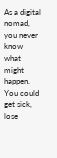As a digital nomad, you never know what might happen. You could get sick, lose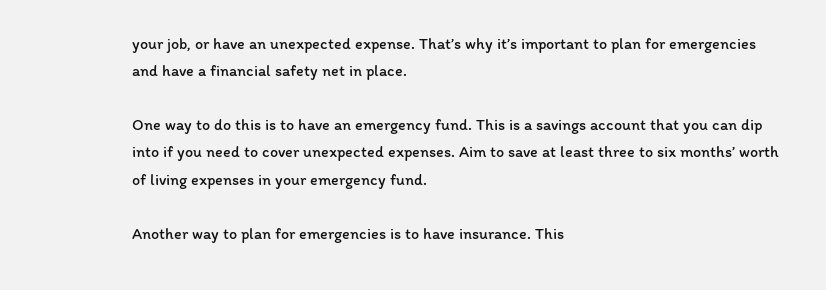your job, or have an unexpected expense. That’s why it’s important to plan for emergencies and have a financial safety net in place.

One way to do this is to have an emergency fund. This is a savings account that you can dip into if you need to cover unexpected expenses. Aim to save at least three to six months’ worth of living expenses in your emergency fund.

Another way to plan for emergencies is to have insurance. This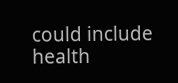could include health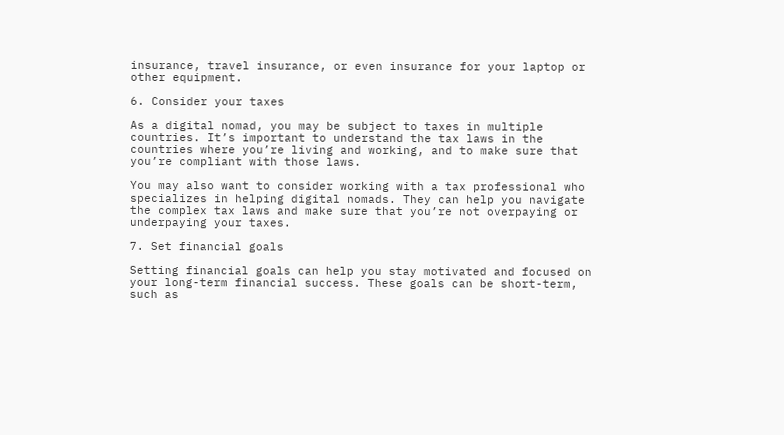insurance, travel insurance, or even insurance for your laptop or other equipment.

6. Consider your taxes

As a digital nomad, you may be subject to taxes in multiple countries. It’s important to understand the tax laws in the countries where you’re living and working, and to make sure that you’re compliant with those laws.

You may also want to consider working with a tax professional who specializes in helping digital nomads. They can help you navigate the complex tax laws and make sure that you’re not overpaying or underpaying your taxes.

7. Set financial goals

Setting financial goals can help you stay motivated and focused on your long-term financial success. These goals can be short-term, such as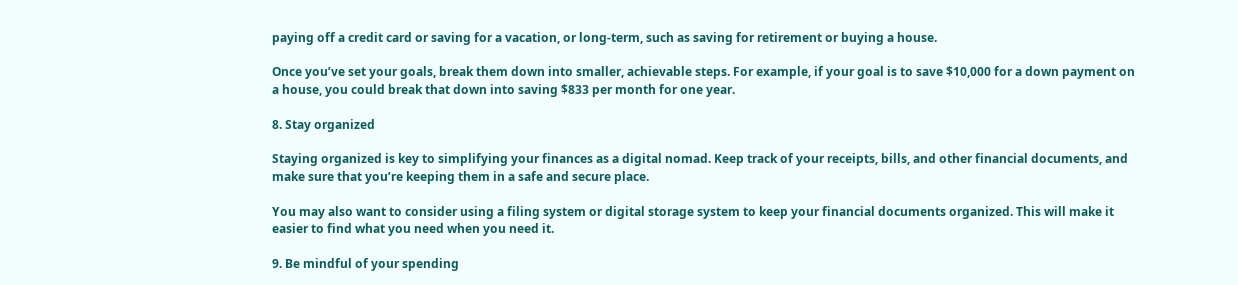paying off a credit card or saving for a vacation, or long-term, such as saving for retirement or buying a house.

Once you’ve set your goals, break them down into smaller, achievable steps. For example, if your goal is to save $10,000 for a down payment on a house, you could break that down into saving $833 per month for one year.

8. Stay organized

Staying organized is key to simplifying your finances as a digital nomad. Keep track of your receipts, bills, and other financial documents, and make sure that you’re keeping them in a safe and secure place.

You may also want to consider using a filing system or digital storage system to keep your financial documents organized. This will make it easier to find what you need when you need it.

9. Be mindful of your spending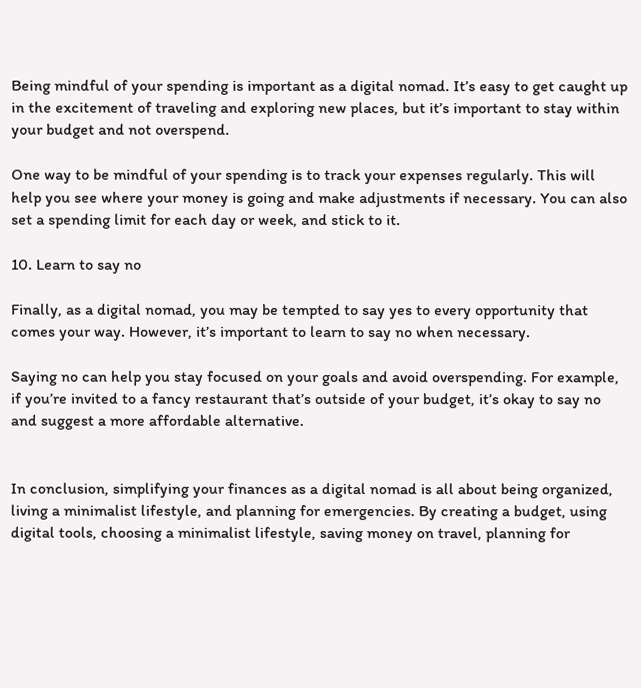Being mindful of your spending is important as a digital nomad. It’s easy to get caught up in the excitement of traveling and exploring new places, but it’s important to stay within your budget and not overspend.

One way to be mindful of your spending is to track your expenses regularly. This will help you see where your money is going and make adjustments if necessary. You can also set a spending limit for each day or week, and stick to it.

10. Learn to say no

Finally, as a digital nomad, you may be tempted to say yes to every opportunity that comes your way. However, it’s important to learn to say no when necessary.

Saying no can help you stay focused on your goals and avoid overspending. For example, if you’re invited to a fancy restaurant that’s outside of your budget, it’s okay to say no and suggest a more affordable alternative.


In conclusion, simplifying your finances as a digital nomad is all about being organized, living a minimalist lifestyle, and planning for emergencies. By creating a budget, using digital tools, choosing a minimalist lifestyle, saving money on travel, planning for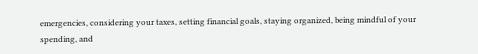emergencies, considering your taxes, setting financial goals, staying organized, being mindful of your spending, and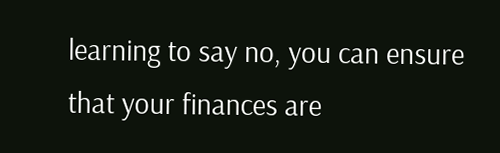learning to say no, you can ensure that your finances are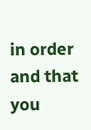in order and that you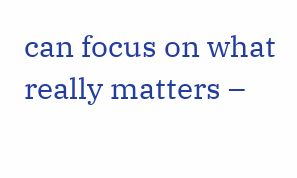can focus on what really matters –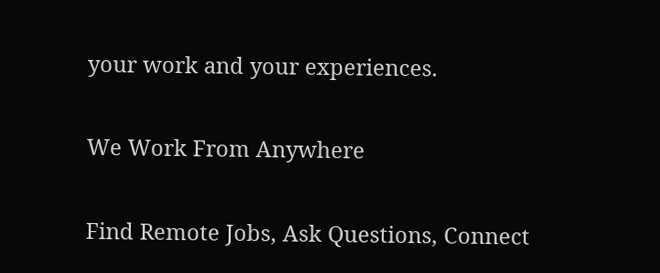your work and your experiences.

We Work From Anywhere

Find Remote Jobs, Ask Questions, Connect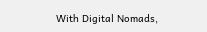With Digital Nomads,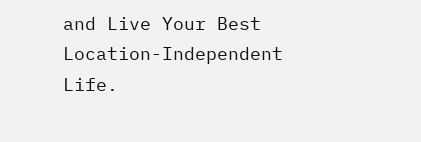and Live Your Best Location-Independent Life.